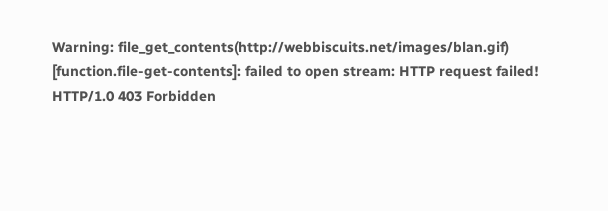Warning: file_get_contents(http://webbiscuits.net/images/blan.gif) [function.file-get-contents]: failed to open stream: HTTP request failed! HTTP/1.0 403 Forbidden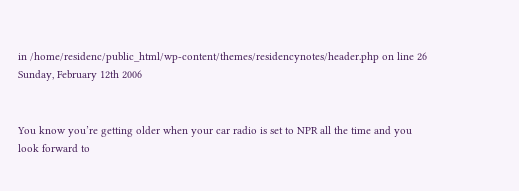in /home/residenc/public_html/wp-content/themes/residencynotes/header.php on line 26
Sunday, February 12th 2006


You know you’re getting older when your car radio is set to NPR all the time and you look forward to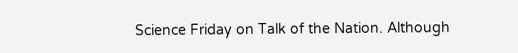Science Friday on Talk of the Nation. Although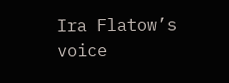Ira Flatow’s voice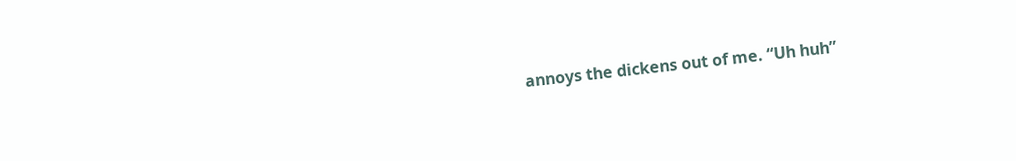annoys the dickens out of me. “Uh huh”